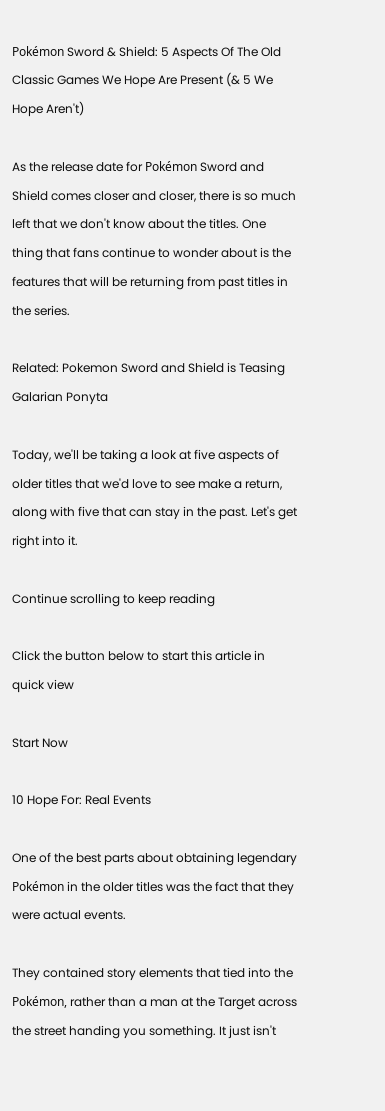Pokémon Sword & Shield: 5 Aspects Of The Old Classic Games We Hope Are Present (& 5 We Hope Aren't)

As the release date for Pokémon Sword and Shield comes closer and closer, there is so much left that we don't know about the titles. One thing that fans continue to wonder about is the features that will be returning from past titles in the series.

Related: Pokemon Sword and Shield is Teasing Galarian Ponyta

Today, we'll be taking a look at five aspects of older titles that we'd love to see make a return, along with five that can stay in the past. Let's get right into it.

Continue scrolling to keep reading

Click the button below to start this article in quick view

Start Now

10 Hope For: Real Events

One of the best parts about obtaining legendary Pokémon in the older titles was the fact that they were actual events.

They contained story elements that tied into the Pokémon, rather than a man at the Target across the street handing you something. It just isn't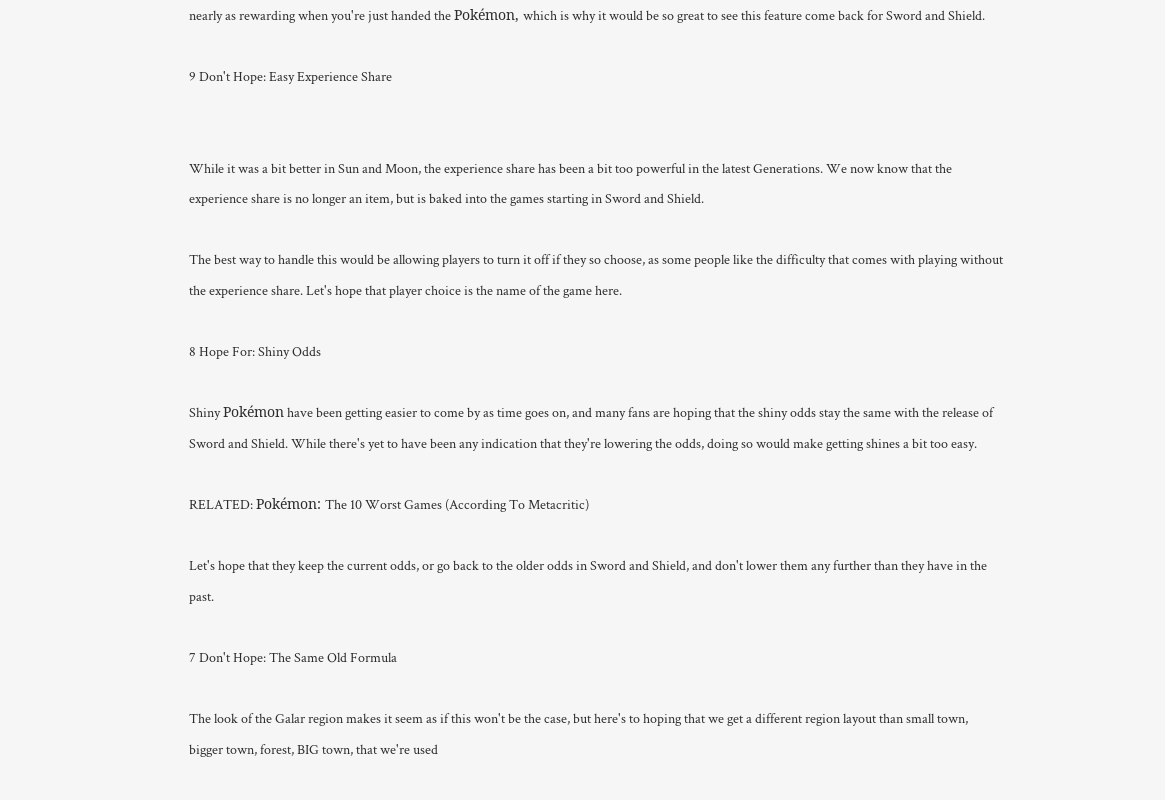nearly as rewarding when you're just handed the Pokémon, which is why it would be so great to see this feature come back for Sword and Shield.

9 Don't Hope: Easy Experience Share


While it was a bit better in Sun and Moon, the experience share has been a bit too powerful in the latest Generations. We now know that the experience share is no longer an item, but is baked into the games starting in Sword and Shield.

The best way to handle this would be allowing players to turn it off if they so choose, as some people like the difficulty that comes with playing without the experience share. Let's hope that player choice is the name of the game here.

8 Hope For: Shiny Odds

Shiny Pokémon have been getting easier to come by as time goes on, and many fans are hoping that the shiny odds stay the same with the release of Sword and Shield. While there's yet to have been any indication that they're lowering the odds, doing so would make getting shines a bit too easy.

RELATED: Pokémon: The 10 Worst Games (According To Metacritic)

Let's hope that they keep the current odds, or go back to the older odds in Sword and Shield, and don't lower them any further than they have in the past.

7 Don't Hope: The Same Old Formula

The look of the Galar region makes it seem as if this won't be the case, but here's to hoping that we get a different region layout than small town, bigger town, forest, BIG town, that we're used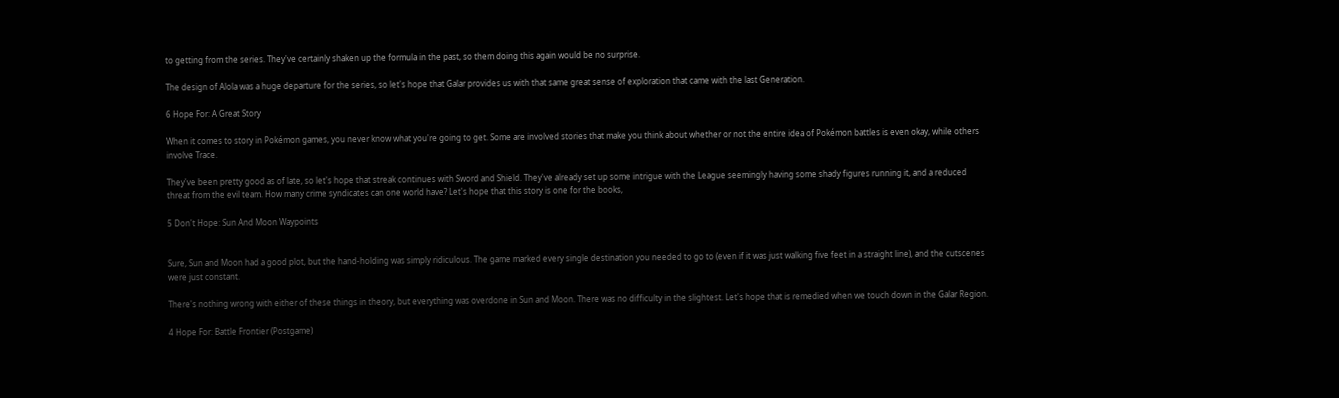to getting from the series. They've certainly shaken up the formula in the past, so them doing this again would be no surprise.

The design of Alola was a huge departure for the series, so let's hope that Galar provides us with that same great sense of exploration that came with the last Generation.

6 Hope For: A Great Story

When it comes to story in Pokémon games, you never know what you're going to get. Some are involved stories that make you think about whether or not the entire idea of Pokémon battles is even okay, while others involve Trace.

They've been pretty good as of late, so let's hope that streak continues with Sword and Shield. They've already set up some intrigue with the League seemingly having some shady figures running it, and a reduced threat from the evil team. How many crime syndicates can one world have? Let's hope that this story is one for the books,

5 Don't Hope: Sun And Moon Waypoints


Sure, Sun and Moon had a good plot, but the hand-holding was simply ridiculous. The game marked every single destination you needed to go to (even if it was just walking five feet in a straight line), and the cutscenes were just constant.

There's nothing wrong with either of these things in theory, but everything was overdone in Sun and Moon. There was no difficulty in the slightest. Let's hope that is remedied when we touch down in the Galar Region.

4 Hope For: Battle Frontier (Postgame)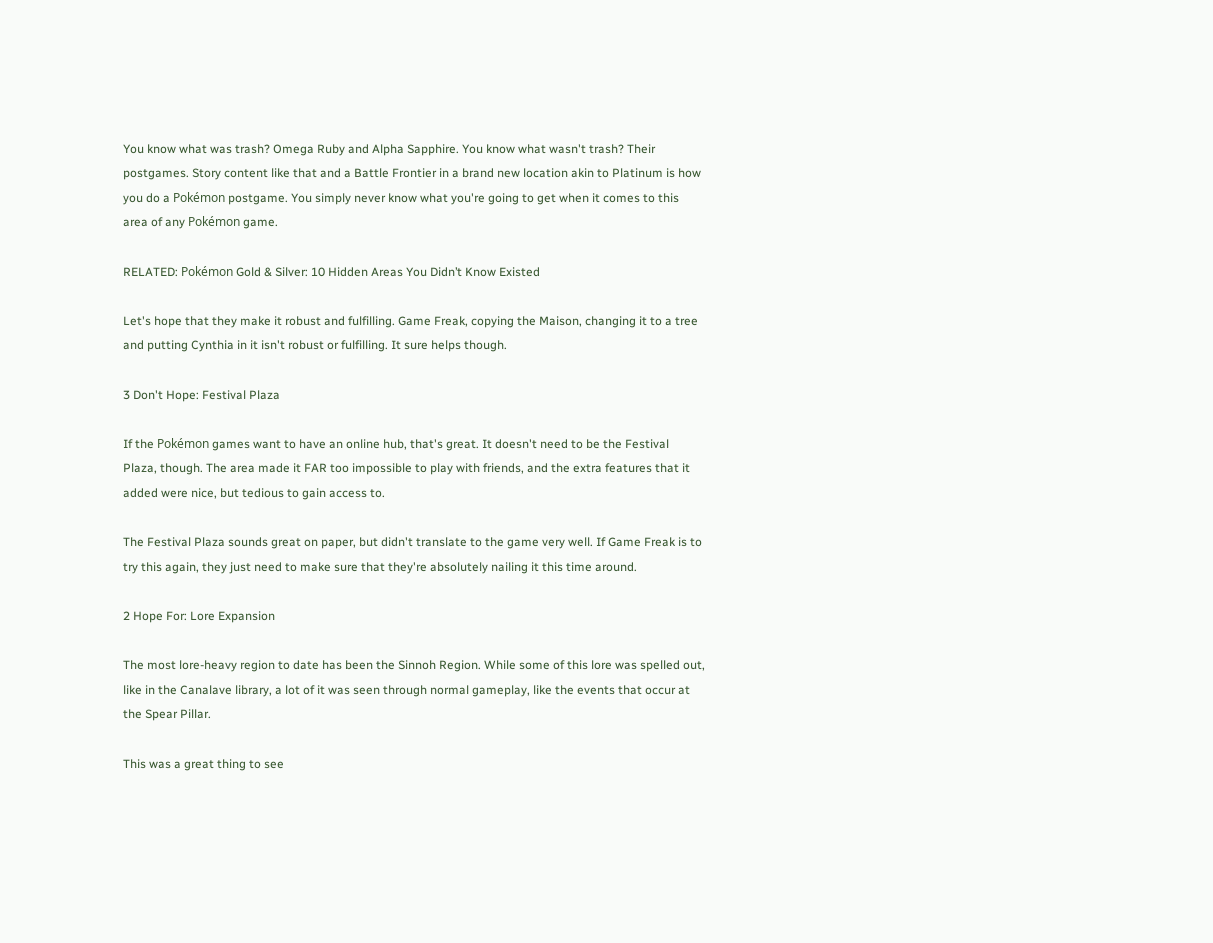You know what was trash? Omega Ruby and Alpha Sapphire. You know what wasn't trash? Their postgames. Story content like that and a Battle Frontier in a brand new location akin to Platinum is how you do a Pokémon postgame. You simply never know what you're going to get when it comes to this area of any Pokémon game.

RELATED: Pokémon Gold & Silver: 10 Hidden Areas You Didn’t Know Existed

Let's hope that they make it robust and fulfilling. Game Freak, copying the Maison, changing it to a tree and putting Cynthia in it isn't robust or fulfilling. It sure helps though.

3 Don't Hope: Festival Plaza

If the Pokémon games want to have an online hub, that's great. It doesn't need to be the Festival Plaza, though. The area made it FAR too impossible to play with friends, and the extra features that it added were nice, but tedious to gain access to.

The Festival Plaza sounds great on paper, but didn't translate to the game very well. If Game Freak is to try this again, they just need to make sure that they're absolutely nailing it this time around.

2 Hope For: Lore Expansion

The most lore-heavy region to date has been the Sinnoh Region. While some of this lore was spelled out, like in the Canalave library, a lot of it was seen through normal gameplay, like the events that occur at the Spear Pillar.

This was a great thing to see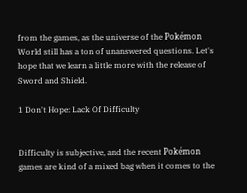from the games, as the universe of the Pokémon World still has a ton of unanswered questions. Let's hope that we learn a little more with the release of Sword and Shield.

1 Don't Hope: Lack Of Difficulty


Difficulty is subjective, and the recent Pokémon games are kind of a mixed bag when it comes to the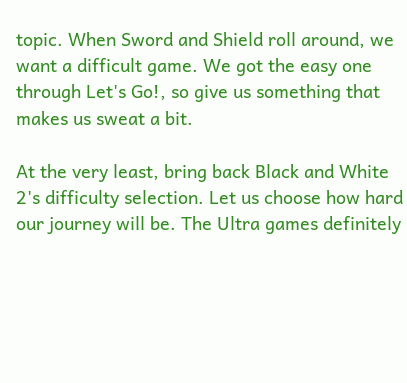topic. When Sword and Shield roll around, we want a difficult game. We got the easy one through Let's Go!, so give us something that makes us sweat a bit.

At the very least, bring back Black and White 2's difficulty selection. Let us choose how hard our journey will be. The Ultra games definitely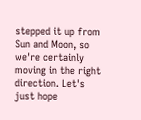stepped it up from Sun and Moon, so we're certainly moving in the right direction. Let's just hope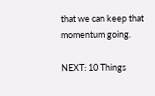that we can keep that momentum going.

NEXT: 10 Things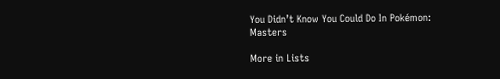You Didn’t Know You Could Do In Pokémon: Masters

More in Lists